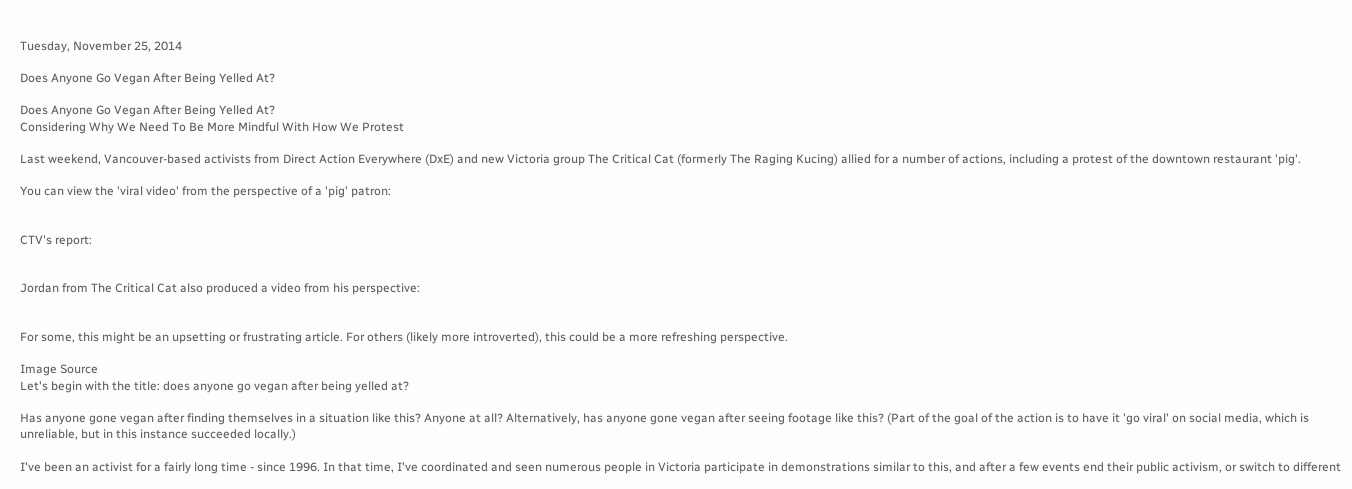Tuesday, November 25, 2014

Does Anyone Go Vegan After Being Yelled At?

Does Anyone Go Vegan After Being Yelled At?
Considering Why We Need To Be More Mindful With How We Protest

Last weekend, Vancouver-based activists from Direct Action Everywhere (DxE) and new Victoria group The Critical Cat (formerly The Raging Kucing) allied for a number of actions, including a protest of the downtown restaurant 'pig'.

You can view the 'viral video' from the perspective of a 'pig' patron:


CTV's report:


Jordan from The Critical Cat also produced a video from his perspective:


For some, this might be an upsetting or frustrating article. For others (likely more introverted), this could be a more refreshing perspective.

Image Source
Let's begin with the title: does anyone go vegan after being yelled at?

Has anyone gone vegan after finding themselves in a situation like this? Anyone at all? Alternatively, has anyone gone vegan after seeing footage like this? (Part of the goal of the action is to have it 'go viral' on social media, which is unreliable, but in this instance succeeded locally.)

I've been an activist for a fairly long time - since 1996. In that time, I've coordinated and seen numerous people in Victoria participate in demonstrations similar to this, and after a few events end their public activism, or switch to different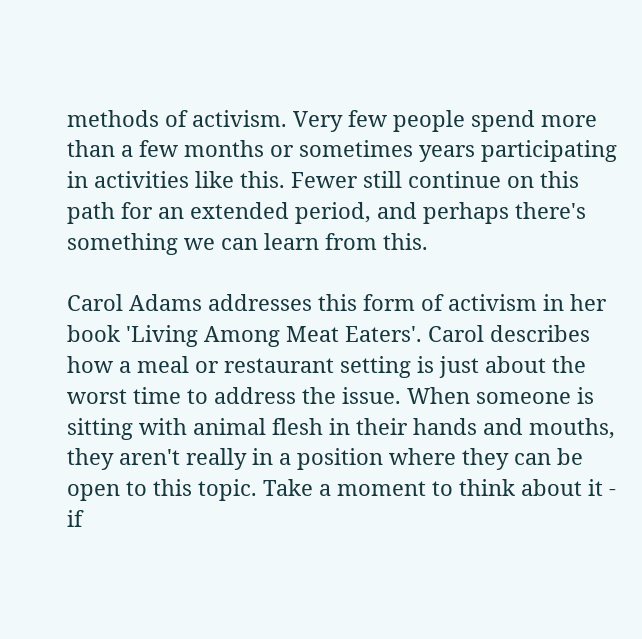methods of activism. Very few people spend more than a few months or sometimes years participating in activities like this. Fewer still continue on this path for an extended period, and perhaps there's something we can learn from this.

Carol Adams addresses this form of activism in her book 'Living Among Meat Eaters'. Carol describes how a meal or restaurant setting is just about the worst time to address the issue. When someone is sitting with animal flesh in their hands and mouths, they aren't really in a position where they can be open to this topic. Take a moment to think about it - if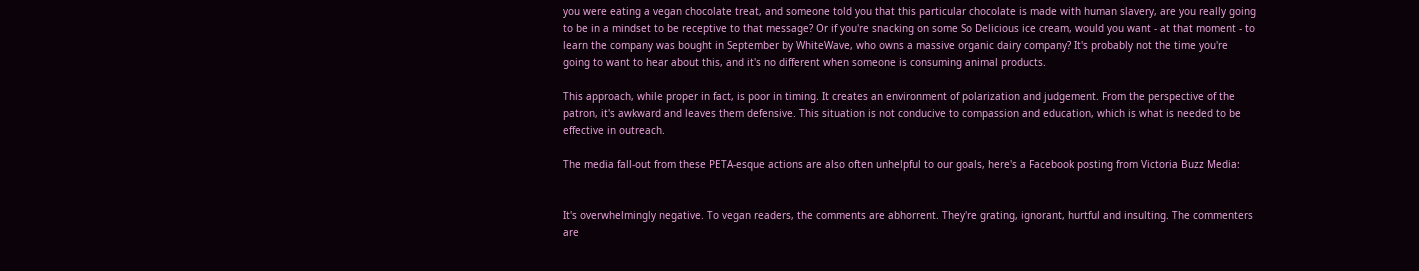you were eating a vegan chocolate treat, and someone told you that this particular chocolate is made with human slavery, are you really going to be in a mindset to be receptive to that message? Or if you're snacking on some So Delicious ice cream, would you want - at that moment - to learn the company was bought in September by WhiteWave, who owns a massive organic dairy company? It's probably not the time you're going to want to hear about this, and it's no different when someone is consuming animal products.

This approach, while proper in fact, is poor in timing. It creates an environment of polarization and judgement. From the perspective of the patron, it's awkward and leaves them defensive. This situation is not conducive to compassion and education, which is what is needed to be effective in outreach.

The media fall-out from these PETA-esque actions are also often unhelpful to our goals, here's a Facebook posting from Victoria Buzz Media:


It's overwhelmingly negative. To vegan readers, the comments are abhorrent. They're grating, ignorant, hurtful and insulting. The commenters are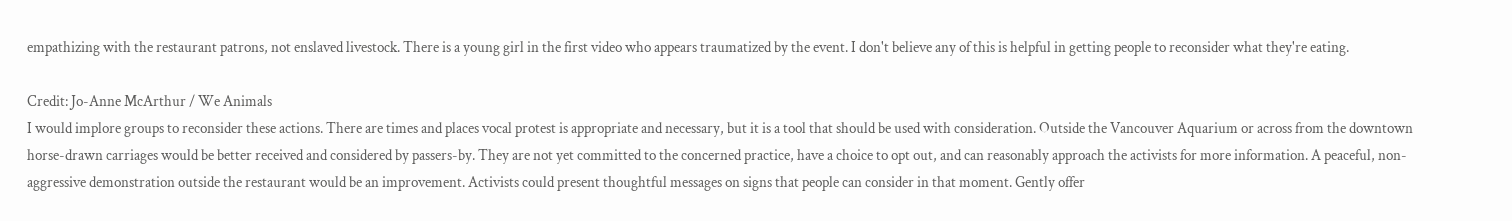empathizing with the restaurant patrons, not enslaved livestock. There is a young girl in the first video who appears traumatized by the event. I don't believe any of this is helpful in getting people to reconsider what they're eating.

Credit: Jo-Anne McArthur / We Animals
I would implore groups to reconsider these actions. There are times and places vocal protest is appropriate and necessary, but it is a tool that should be used with consideration. Outside the Vancouver Aquarium or across from the downtown horse-drawn carriages would be better received and considered by passers-by. They are not yet committed to the concerned practice, have a choice to opt out, and can reasonably approach the activists for more information. A peaceful, non-aggressive demonstration outside the restaurant would be an improvement. Activists could present thoughtful messages on signs that people can consider in that moment. Gently offer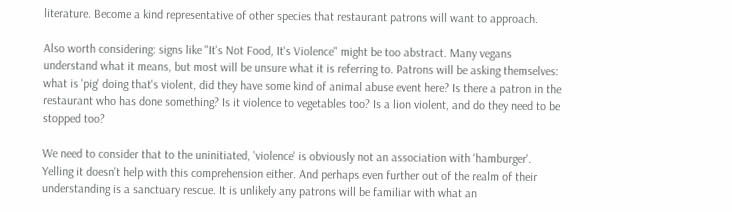literature. Become a kind representative of other species that restaurant patrons will want to approach.

Also worth considering: signs like "It's Not Food, It's Violence" might be too abstract. Many vegans understand what it means, but most will be unsure what it is referring to. Patrons will be asking themselves: what is 'pig' doing that's violent, did they have some kind of animal abuse event here? Is there a patron in the restaurant who has done something? Is it violence to vegetables too? Is a lion violent, and do they need to be stopped too?

We need to consider that to the uninitiated, 'violence' is obviously not an association with 'hamburger'. Yelling it doesn't help with this comprehension either. And perhaps even further out of the realm of their understanding is a sanctuary rescue. It is unlikely any patrons will be familiar with what an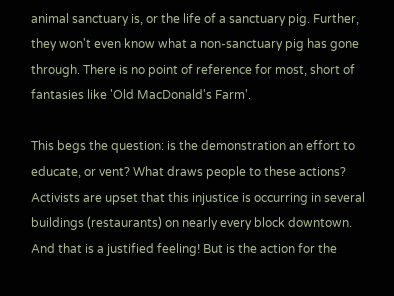animal sanctuary is, or the life of a sanctuary pig. Further, they won't even know what a non-sanctuary pig has gone through. There is no point of reference for most, short of fantasies like 'Old MacDonald's Farm'.

This begs the question: is the demonstration an effort to educate, or vent? What draws people to these actions? Activists are upset that this injustice is occurring in several buildings (restaurants) on nearly every block downtown. And that is a justified feeling! But is the action for the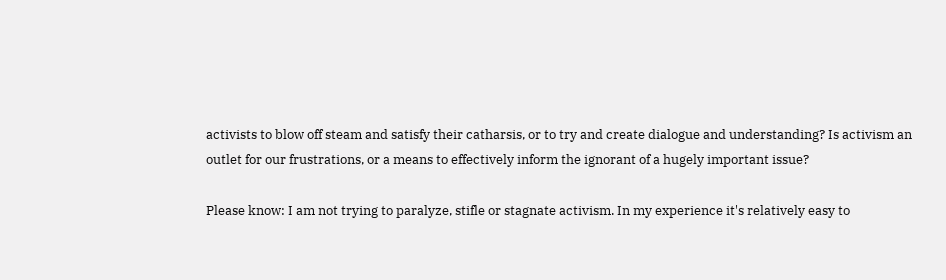activists to blow off steam and satisfy their catharsis, or to try and create dialogue and understanding? Is activism an outlet for our frustrations, or a means to effectively inform the ignorant of a hugely important issue?

Please know: I am not trying to paralyze, stifle or stagnate activism. In my experience it's relatively easy to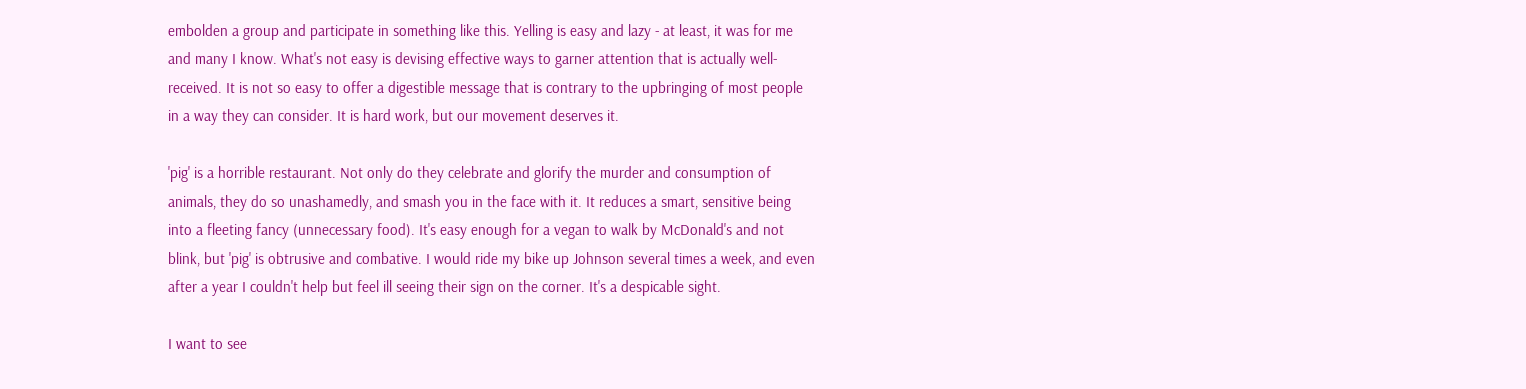embolden a group and participate in something like this. Yelling is easy and lazy - at least, it was for me and many I know. What's not easy is devising effective ways to garner attention that is actually well-received. It is not so easy to offer a digestible message that is contrary to the upbringing of most people in a way they can consider. It is hard work, but our movement deserves it.

'pig' is a horrible restaurant. Not only do they celebrate and glorify the murder and consumption of animals, they do so unashamedly, and smash you in the face with it. It reduces a smart, sensitive being into a fleeting fancy (unnecessary food). It's easy enough for a vegan to walk by McDonald's and not blink, but 'pig' is obtrusive and combative. I would ride my bike up Johnson several times a week, and even after a year I couldn't help but feel ill seeing their sign on the corner. It's a despicable sight.

I want to see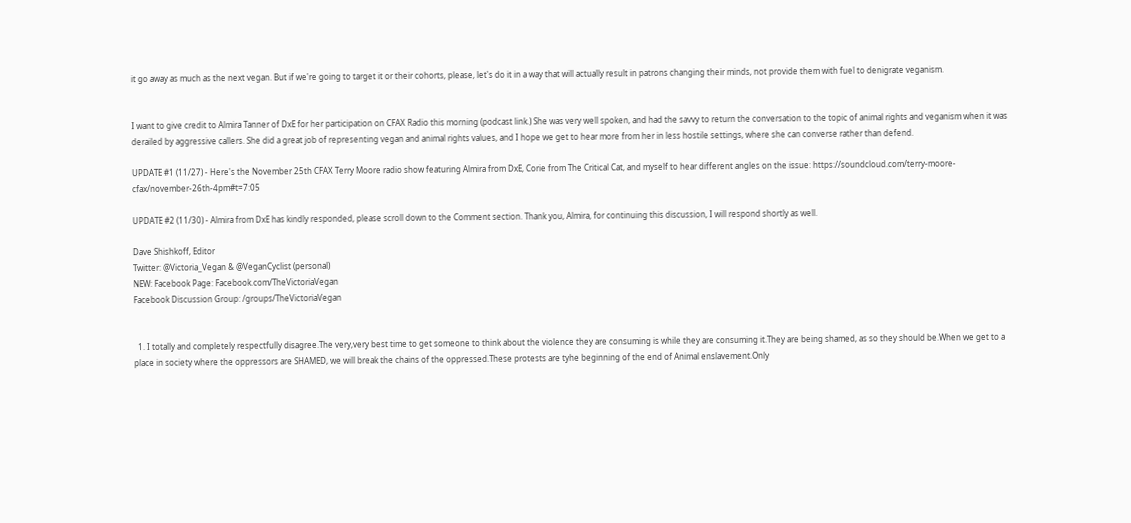it go away as much as the next vegan. But if we're going to target it or their cohorts, please, let's do it in a way that will actually result in patrons changing their minds, not provide them with fuel to denigrate veganism.


I want to give credit to Almira Tanner of DxE for her participation on CFAX Radio this morning (podcast link.) She was very well spoken, and had the savvy to return the conversation to the topic of animal rights and veganism when it was derailed by aggressive callers. She did a great job of representing vegan and animal rights values, and I hope we get to hear more from her in less hostile settings, where she can converse rather than defend.

UPDATE #1 (11/27) - Here's the November 25th CFAX Terry Moore radio show featuring Almira from DxE, Corie from The Critical Cat, and myself to hear different angles on the issue: https://soundcloud.com/terry-moore-cfax/november-26th-4pm#t=7:05

UPDATE #2 (11/30) - Almira from DxE has kindly responded, please scroll down to the Comment section. Thank you, Almira, for continuing this discussion, I will respond shortly as well.

Dave Shishkoff, Editor
Twitter: @Victoria_Vegan & @VeganCyclist (personal)
NEW: Facebook Page: Facebook.com/TheVictoriaVegan
Facebook Discussion Group: /groups/TheVictoriaVegan


  1. I totally and completely respectfully disagree.The very,very best time to get someone to think about the violence they are consuming is while they are consuming it.They are being shamed, as so they should be.When we get to a place in society where the oppressors are SHAMED, we will break the chains of the oppressed.These protests are tyhe beginning of the end of Animal enslavement.Only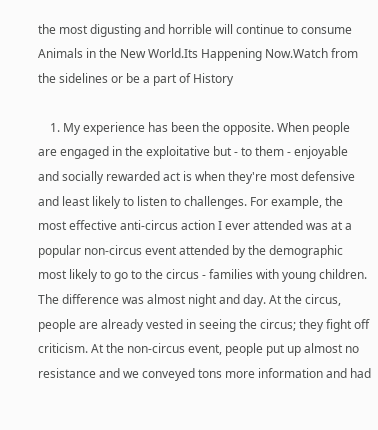the most digusting and horrible will continue to consume Animals in the New World.Its Happening Now.Watch from the sidelines or be a part of History

    1. My experience has been the opposite. When people are engaged in the exploitative but - to them - enjoyable and socially rewarded act is when they're most defensive and least likely to listen to challenges. For example, the most effective anti-circus action I ever attended was at a popular non-circus event attended by the demographic most likely to go to the circus - families with young children. The difference was almost night and day. At the circus, people are already vested in seeing the circus; they fight off criticism. At the non-circus event, people put up almost no resistance and we conveyed tons more information and had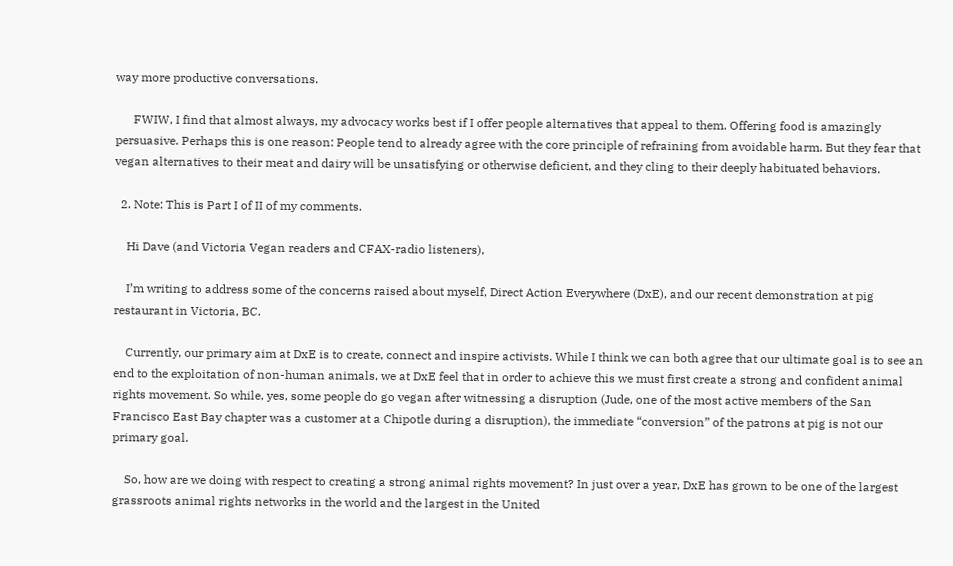way more productive conversations.

      FWIW, I find that almost always, my advocacy works best if I offer people alternatives that appeal to them. Offering food is amazingly persuasive. Perhaps this is one reason: People tend to already agree with the core principle of refraining from avoidable harm. But they fear that vegan alternatives to their meat and dairy will be unsatisfying or otherwise deficient, and they cling to their deeply habituated behaviors.

  2. Note: This is Part I of II of my comments.

    Hi Dave (and Victoria Vegan readers and CFAX-radio listeners),

    I’m writing to address some of the concerns raised about myself, Direct Action Everywhere (DxE), and our recent demonstration at pig restaurant in Victoria, BC.

    Currently, our primary aim at DxE is to create, connect and inspire activists. While I think we can both agree that our ultimate goal is to see an end to the exploitation of non-human animals, we at DxE feel that in order to achieve this we must first create a strong and confident animal rights movement. So while, yes, some people do go vegan after witnessing a disruption (Jude, one of the most active members of the San Francisco East Bay chapter was a customer at a Chipotle during a disruption), the immediate “conversion” of the patrons at pig is not our primary goal.

    So, how are we doing with respect to creating a strong animal rights movement? In just over a year, DxE has grown to be one of the largest grassroots animal rights networks in the world and the largest in the United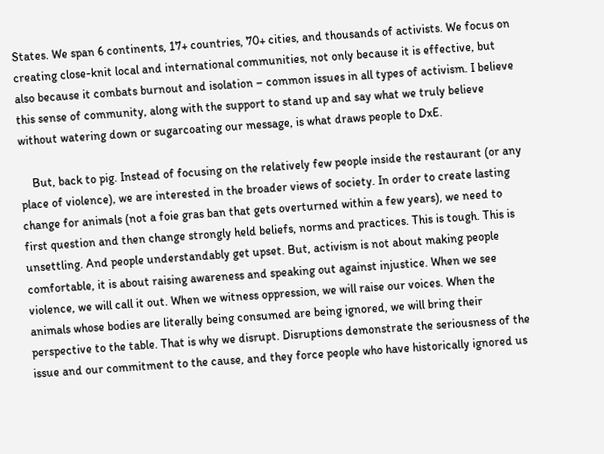States. We span 6 continents, 17+ countries, 70+ cities, and thousands of activists. We focus on creating close-knit local and international communities, not only because it is effective, but also because it combats burnout and isolation – common issues in all types of activism. I believe this sense of community, along with the support to stand up and say what we truly believe without watering down or sugarcoating our message, is what draws people to DxE.

    But, back to pig. Instead of focusing on the relatively few people inside the restaurant (or any place of violence), we are interested in the broader views of society. In order to create lasting change for animals (not a foie gras ban that gets overturned within a few years), we need to first question and then change strongly held beliefs, norms and practices. This is tough. This is unsettling. And people understandably get upset. But, activism is not about making people comfortable, it is about raising awareness and speaking out against injustice. When we see violence, we will call it out. When we witness oppression, we will raise our voices. When the animals whose bodies are literally being consumed are being ignored, we will bring their perspective to the table. That is why we disrupt. Disruptions demonstrate the seriousness of the issue and our commitment to the cause, and they force people who have historically ignored us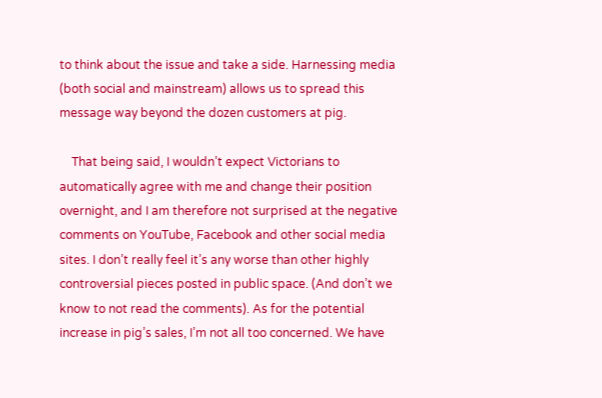to think about the issue and take a side. Harnessing media (both social and mainstream) allows us to spread this message way beyond the dozen customers at pig.

    That being said, I wouldn’t expect Victorians to automatically agree with me and change their position overnight, and I am therefore not surprised at the negative comments on YouTube, Facebook and other social media sites. I don’t really feel it’s any worse than other highly controversial pieces posted in public space. (And don’t we know to not read the comments). As for the potential increase in pig’s sales, I’m not all too concerned. We have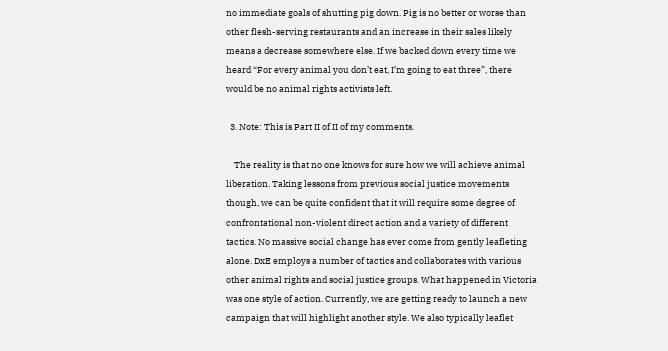no immediate goals of shutting pig down. Pig is no better or worse than other flesh-serving restaurants and an increase in their sales likely means a decrease somewhere else. If we backed down every time we heard “For every animal you don’t eat, I’m going to eat three”, there would be no animal rights activists left.

  3. Note: This is Part II of II of my comments.

    The reality is that no one knows for sure how we will achieve animal liberation. Taking lessons from previous social justice movements though, we can be quite confident that it will require some degree of confrontational non-violent direct action and a variety of different tactics. No massive social change has ever come from gently leafleting alone. DxE employs a number of tactics and collaborates with various other animal rights and social justice groups. What happened in Victoria was one style of action. Currently, we are getting ready to launch a new campaign that will highlight another style. We also typically leaflet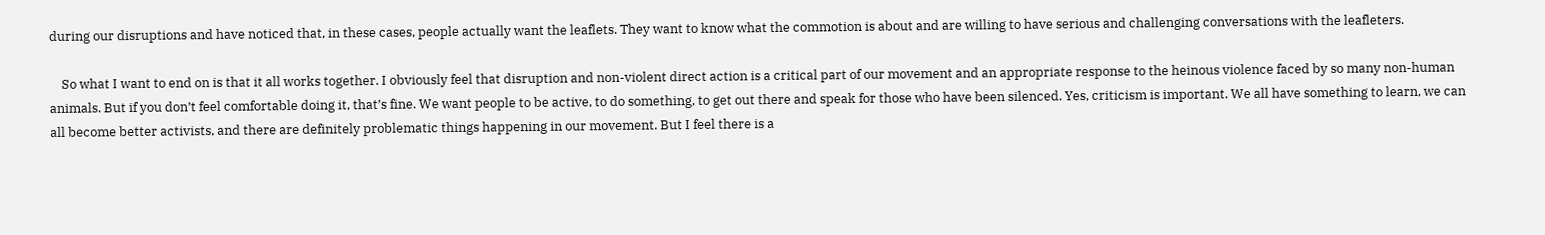during our disruptions and have noticed that, in these cases, people actually want the leaflets. They want to know what the commotion is about and are willing to have serious and challenging conversations with the leafleters.

    So what I want to end on is that it all works together. I obviously feel that disruption and non-violent direct action is a critical part of our movement and an appropriate response to the heinous violence faced by so many non-human animals. But if you don’t feel comfortable doing it, that’s fine. We want people to be active, to do something, to get out there and speak for those who have been silenced. Yes, criticism is important. We all have something to learn, we can all become better activists, and there are definitely problematic things happening in our movement. But I feel there is a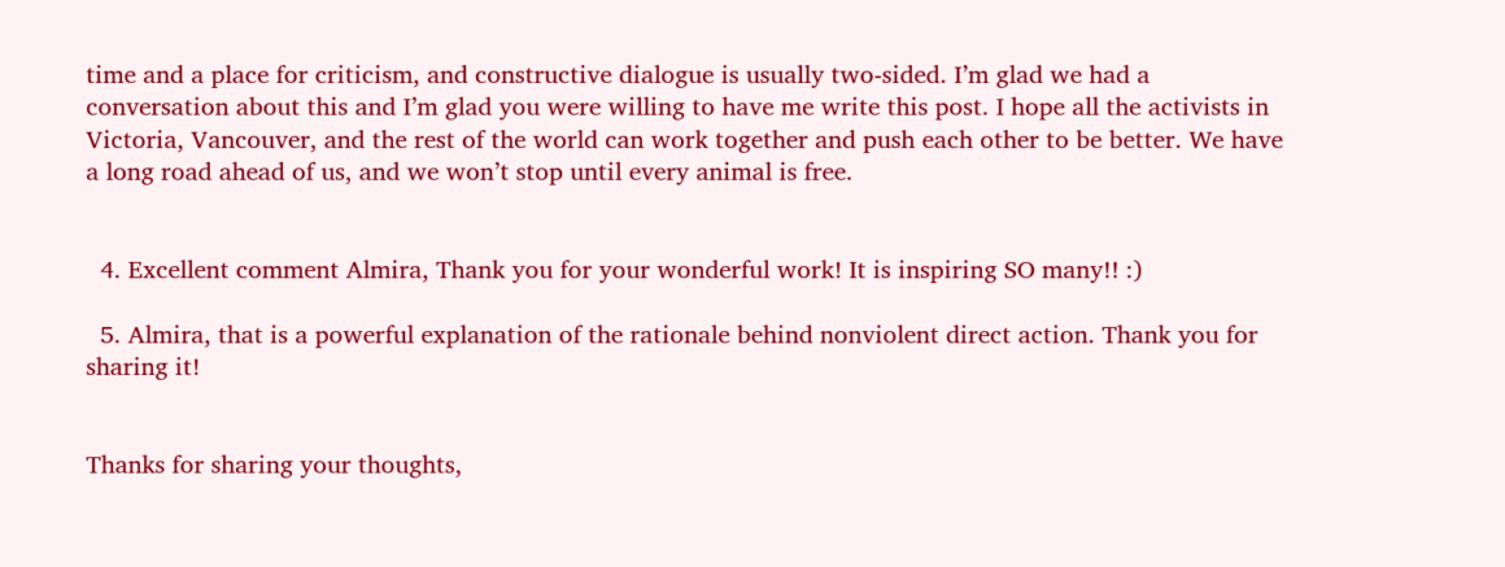time and a place for criticism, and constructive dialogue is usually two-sided. I’m glad we had a conversation about this and I’m glad you were willing to have me write this post. I hope all the activists in Victoria, Vancouver, and the rest of the world can work together and push each other to be better. We have a long road ahead of us, and we won’t stop until every animal is free.


  4. Excellent comment Almira, Thank you for your wonderful work! It is inspiring SO many!! :)

  5. Almira, that is a powerful explanation of the rationale behind nonviolent direct action. Thank you for sharing it!


Thanks for sharing your thoughts,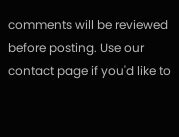comments will be reviewed before posting. Use our contact page if you'd like to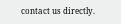contact us directly.